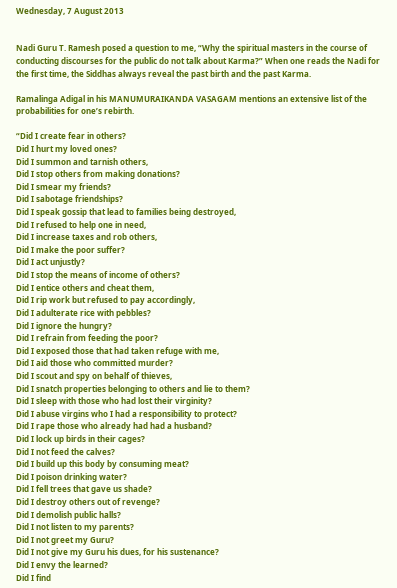Wednesday, 7 August 2013


Nadi Guru T. Ramesh posed a question to me, “Why the spiritual masters in the course of conducting discourses for the public do not talk about Karma?” When one reads the Nadi for the first time, the Siddhas always reveal the past birth and the past Karma.

Ramalinga Adigal in his MANUMURAIKANDA VASAGAM mentions an extensive list of the probabilities for one’s rebirth.

“Did I create fear in others?
Did I hurt my loved ones?
Did I summon and tarnish others,
Did I stop others from making donations?
Did I smear my friends?
Did I sabotage friendships?
Did I speak gossip that lead to families being destroyed,
Did I refused to help one in need,
Did I increase taxes and rob others,
Did I make the poor suffer?
Did I act unjustly?
Did I stop the means of income of others?
Did I entice others and cheat them,
Did I rip work but refused to pay accordingly,
Did I adulterate rice with pebbles?
Did I ignore the hungry?
Did I refrain from feeding the poor?
Did I exposed those that had taken refuge with me,
Did I aid those who committed murder?
Did I scout and spy on behalf of thieves,
Did I snatch properties belonging to others and lie to them?
Did I sleep with those who had lost their virginity?
Did I abuse virgins who I had a responsibility to protect?
Did I rape those who already had had a husband?
Did I lock up birds in their cages?
Did I not feed the calves?
Did I build up this body by consuming meat?
Did I poison drinking water?
Did I fell trees that gave us shade?
Did I destroy others out of revenge?
Did I demolish public halls?
Did I not listen to my parents?
Did I not greet my Guru?
Did I not give my Guru his dues, for his sustenance?
Did I envy the learned?
Did I find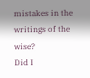mistakes in the writings of the wise?
Did I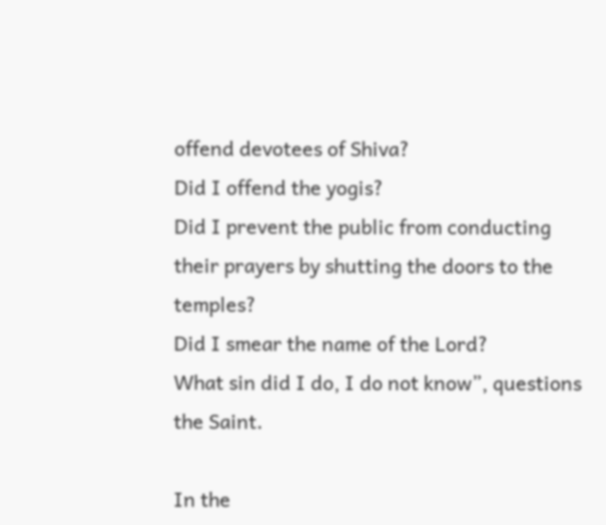offend devotees of Shiva?
Did I offend the yogis?
Did I prevent the public from conducting their prayers by shutting the doors to the temples?
Did I smear the name of the Lord?
What sin did I do, I do not know”, questions the Saint.

In the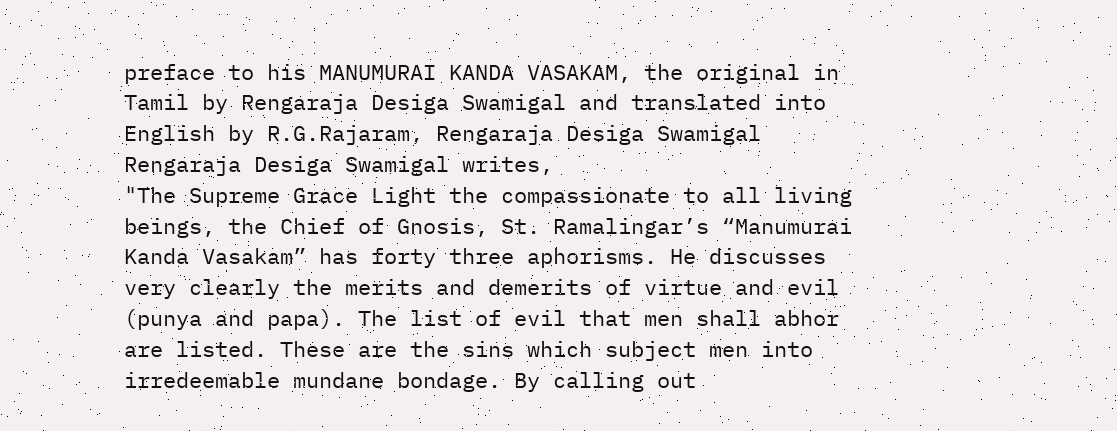preface to his MANUMURAI KANDA VASAKAM, the original in Tamil by Rengaraja Desiga Swamigal and translated into English by R.G.Rajaram, Rengaraja Desiga Swamigal Rengaraja Desiga Swamigal writes,
"The Supreme Grace Light the compassionate to all living beings, the Chief of Gnosis, St. Ramalingar’s “Manumurai Kanda Vasakam” has forty three aphorisms. He discusses very clearly the merits and demerits of virtue and evil (punya and papa). The list of evil that men shall abhor are listed. These are the sins which subject men into irredeemable mundane bondage. By calling out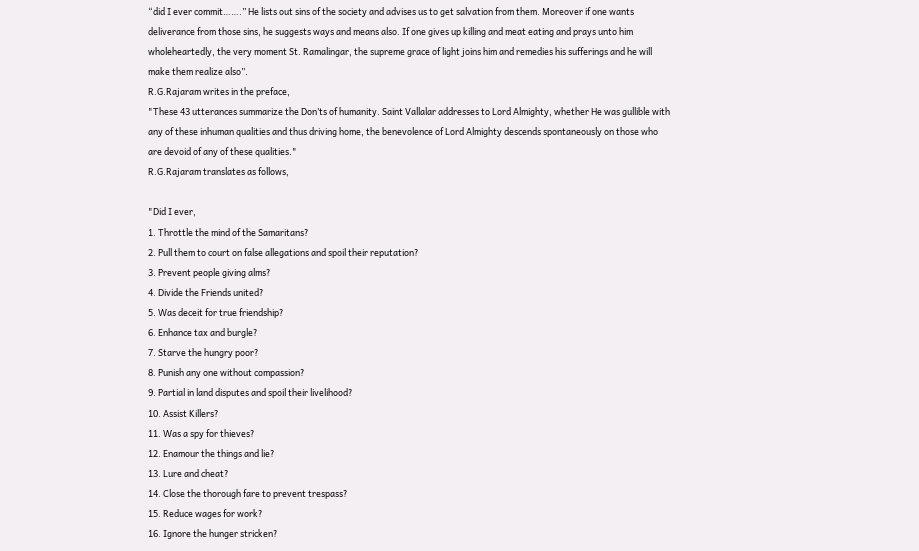“did I ever commit…….” He lists out sins of the society and advises us to get salvation from them. Moreover if one wants deliverance from those sins, he suggests ways and means also. If one gives up killing and meat eating and prays unto him wholeheartedly, the very moment St. Ramalingar, the supreme grace of light joins him and remedies his sufferings and he will make them realize also”.
R.G.Rajaram writes in the preface,
"These 43 utterances summarize the Don’ts of humanity. Saint Vallalar addresses to Lord Almighty, whether He was gullible with any of these inhuman qualities and thus driving home, the benevolence of Lord Almighty descends spontaneously on those who are devoid of any of these qualities."
R.G.Rajaram translates as follows,

"Did I ever,
1. Throttle the mind of the Samaritans?
2. Pull them to court on false allegations and spoil their reputation?
3. Prevent people giving alms?
4. Divide the Friends united?
5. Was deceit for true friendship?
6. Enhance tax and burgle?
7. Starve the hungry poor?
8. Punish any one without compassion?
9. Partial in land disputes and spoil their livelihood?
10. Assist Killers?
11. Was a spy for thieves?
12. Enamour the things and lie?
13. Lure and cheat?
14. Close the thorough fare to prevent trespass?
15. Reduce wages for work?
16. Ignore the hunger stricken?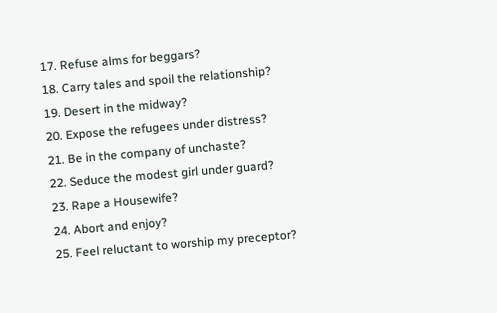17. Refuse alms for beggars?
18. Carry tales and spoil the relationship?
19. Desert in the midway?
20. Expose the refugees under distress?
21. Be in the company of unchaste?
22. Seduce the modest girl under guard?
23. Rape a Housewife?
24. Abort and enjoy?
25. Feel reluctant to worship my preceptor?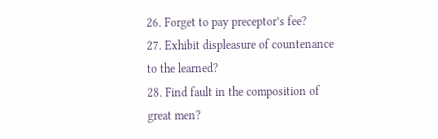26. Forget to pay preceptor’s fee?
27. Exhibit displeasure of countenance to the learned?
28. Find fault in the composition of great men?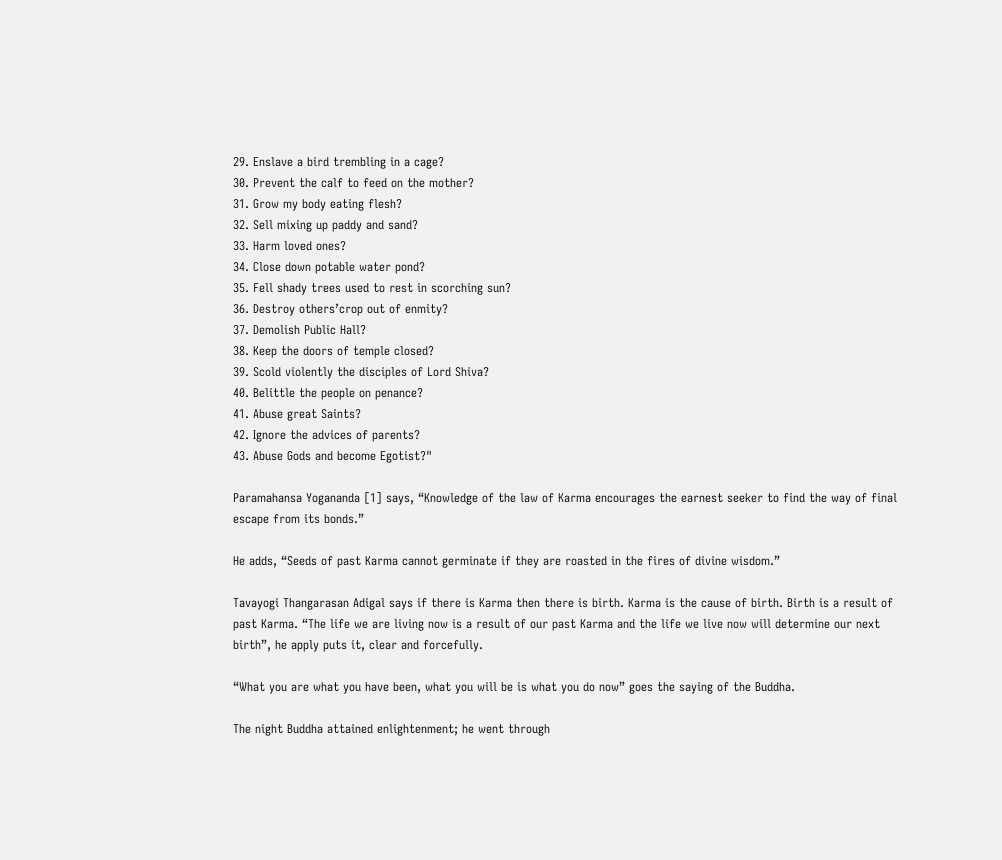29. Enslave a bird trembling in a cage?
30. Prevent the calf to feed on the mother?
31. Grow my body eating flesh?
32. Sell mixing up paddy and sand?
33. Harm loved ones?
34. Close down potable water pond?
35. Fell shady trees used to rest in scorching sun?
36. Destroy others’crop out of enmity?
37. Demolish Public Hall?
38. Keep the doors of temple closed?
39. Scold violently the disciples of Lord Shiva?
40. Belittle the people on penance?
41. Abuse great Saints?
42. Ignore the advices of parents?
43. Abuse Gods and become Egotist?"

Paramahansa Yogananda [1] says, “Knowledge of the law of Karma encourages the earnest seeker to find the way of final escape from its bonds.”

He adds, “Seeds of past Karma cannot germinate if they are roasted in the fires of divine wisdom.”

Tavayogi Thangarasan Adigal says if there is Karma then there is birth. Karma is the cause of birth. Birth is a result of past Karma. “The life we are living now is a result of our past Karma and the life we live now will determine our next birth”, he apply puts it, clear and forcefully.

“What you are what you have been, what you will be is what you do now” goes the saying of the Buddha.

The night Buddha attained enlightenment; he went through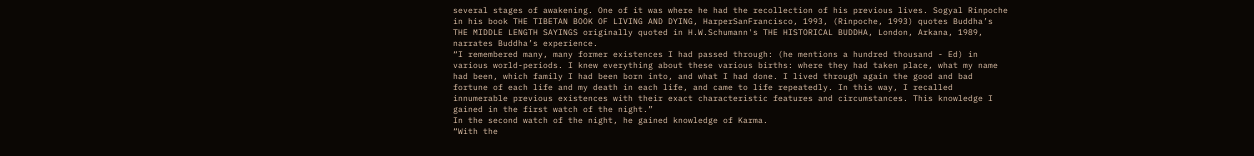several stages of awakening. One of it was where he had the recollection of his previous lives. Sogyal Rinpoche in his book THE TIBETAN BOOK OF LIVING AND DYING, HarperSanFrancisco, 1993, (Rinpoche, 1993) quotes Buddha’s THE MIDDLE LENGTH SAYINGS originally quoted in H.W.Schumann's THE HISTORICAL BUDDHA, London, Arkana, 1989, narrates Buddha’s experience.
“I remembered many, many former existences I had passed through: (he mentions a hundred thousand - Ed) in various world-periods. I knew everything about these various births: where they had taken place, what my name had been, which family I had been born into, and what I had done. I lived through again the good and bad fortune of each life and my death in each life, and came to life repeatedly. In this way, I recalled innumerable previous existences with their exact characteristic features and circumstances. This knowledge I gained in the first watch of the night.”
In the second watch of the night, he gained knowledge of Karma.
“With the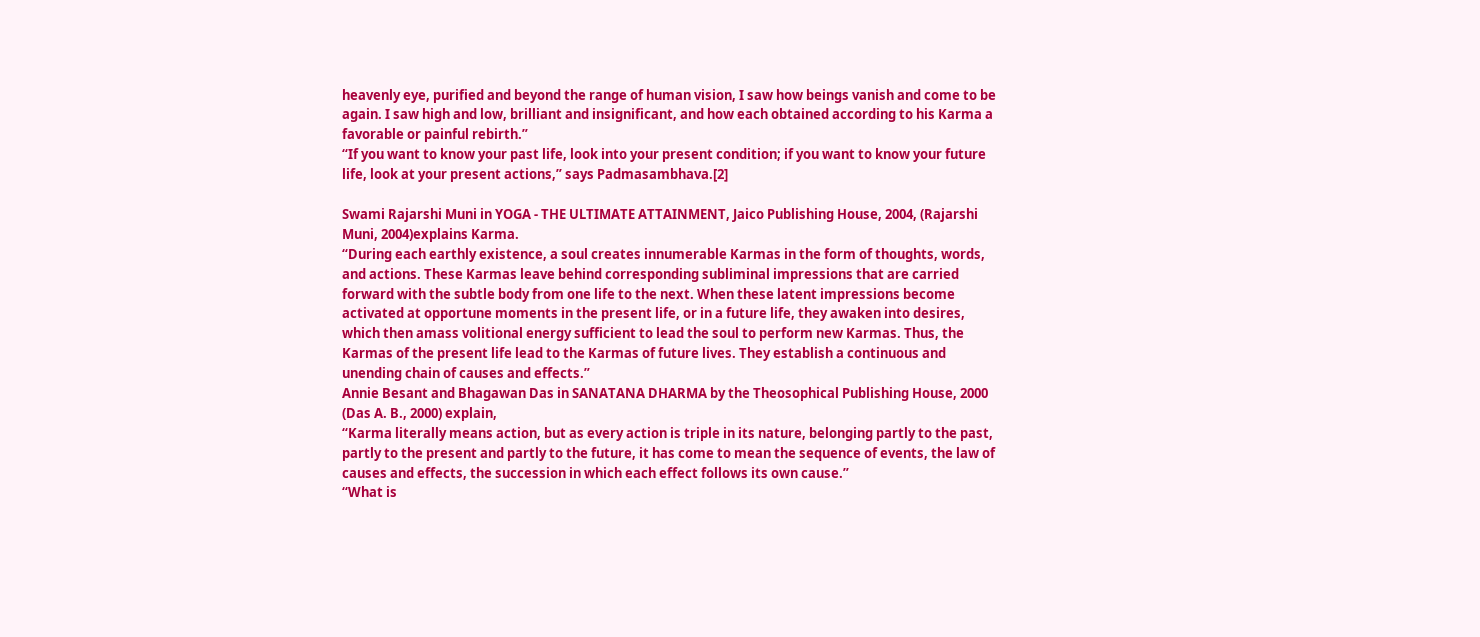heavenly eye, purified and beyond the range of human vision, I saw how beings vanish and come to be again. I saw high and low, brilliant and insignificant, and how each obtained according to his Karma a favorable or painful rebirth.”
“If you want to know your past life, look into your present condition; if you want to know your future life, look at your present actions,” says Padmasambhava.[2]

Swami Rajarshi Muni in YOGA - THE ULTIMATE ATTAINMENT, Jaico Publishing House, 2004, (Rajarshi Muni, 2004)explains Karma.
“During each earthly existence, a soul creates innumerable Karmas in the form of thoughts, words, and actions. These Karmas leave behind corresponding subliminal impressions that are carried forward with the subtle body from one life to the next. When these latent impressions become activated at opportune moments in the present life, or in a future life, they awaken into desires, which then amass volitional energy sufficient to lead the soul to perform new Karmas. Thus, the Karmas of the present life lead to the Karmas of future lives. They establish a continuous and unending chain of causes and effects.”
Annie Besant and Bhagawan Das in SANATANA DHARMA by the Theosophical Publishing House, 2000 (Das A. B., 2000) explain,
“Karma literally means action, but as every action is triple in its nature, belonging partly to the past, partly to the present and partly to the future, it has come to mean the sequence of events, the law of causes and effects, the succession in which each effect follows its own cause.”
“What is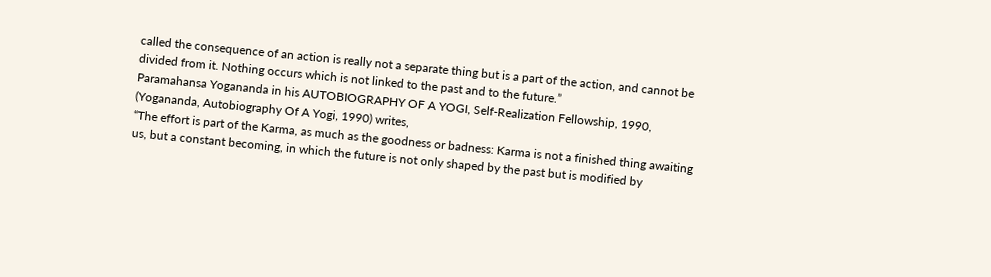called the consequence of an action is really not a separate thing but is a part of the action, and cannot be divided from it. Nothing occurs which is not linked to the past and to the future.”
Paramahansa Yogananda in his AUTOBIOGRAPHY OF A YOGI, Self-Realization Fellowship, 1990, (Yogananda, Autobiography Of A Yogi, 1990) writes,
“The effort is part of the Karma, as much as the goodness or badness: Karma is not a finished thing awaiting us, but a constant becoming, in which the future is not only shaped by the past but is modified by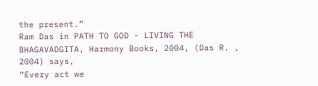the present.”
Ram Das in PATH TO GOD - LIVING THE BHAGAVADGITA, Harmony Books, 2004, (Das R. , 2004) says,
“Every act we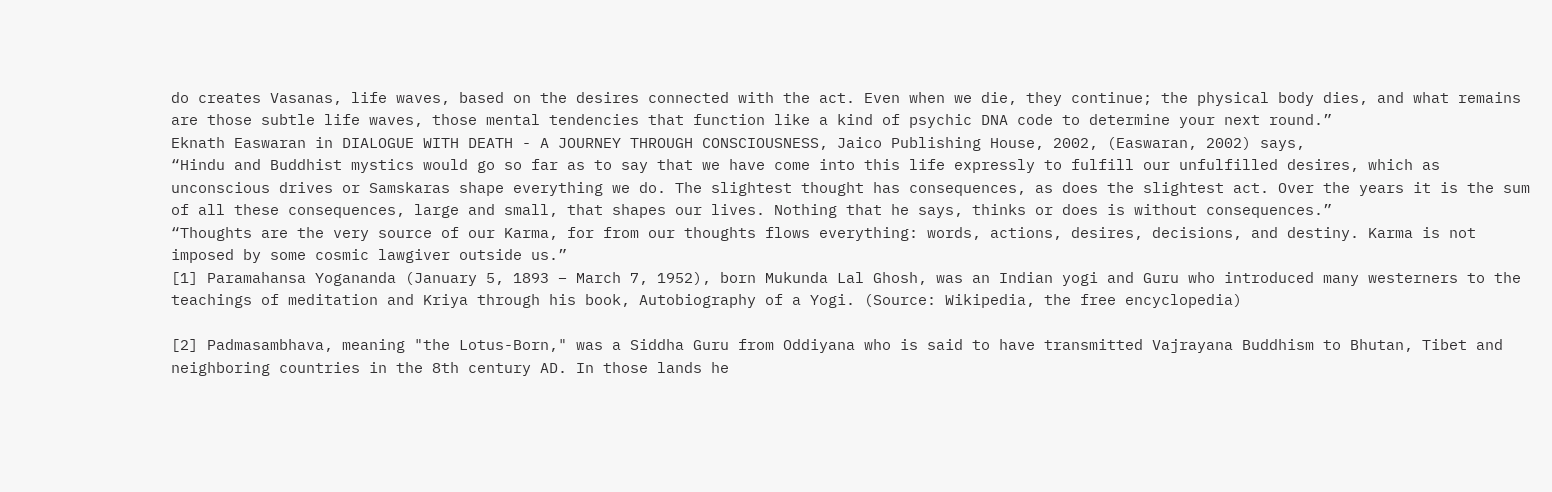do creates Vasanas, life waves, based on the desires connected with the act. Even when we die, they continue; the physical body dies, and what remains are those subtle life waves, those mental tendencies that function like a kind of psychic DNA code to determine your next round.”
Eknath Easwaran in DIALOGUE WITH DEATH - A JOURNEY THROUGH CONSCIOUSNESS, Jaico Publishing House, 2002, (Easwaran, 2002) says,
“Hindu and Buddhist mystics would go so far as to say that we have come into this life expressly to fulfill our unfulfilled desires, which as unconscious drives or Samskaras shape everything we do. The slightest thought has consequences, as does the slightest act. Over the years it is the sum of all these consequences, large and small, that shapes our lives. Nothing that he says, thinks or does is without consequences.”
“Thoughts are the very source of our Karma, for from our thoughts flows everything: words, actions, desires, decisions, and destiny. Karma is not imposed by some cosmic lawgiver outside us.”
[1] Paramahansa Yogananda (January 5, 1893 – March 7, 1952), born Mukunda Lal Ghosh, was an Indian yogi and Guru who introduced many westerners to the teachings of meditation and Kriya through his book, Autobiography of a Yogi. (Source: Wikipedia, the free encyclopedia)

[2] Padmasambhava, meaning "the Lotus-Born," was a Siddha Guru from Oddiyana who is said to have transmitted Vajrayana Buddhism to Bhutan, Tibet and neighboring countries in the 8th century AD. In those lands he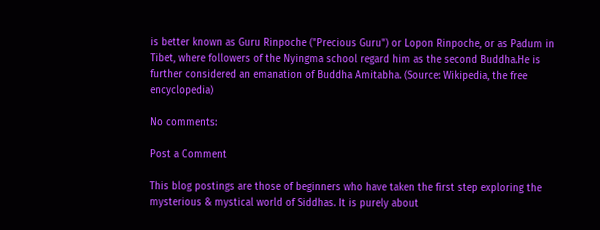is better known as Guru Rinpoche ("Precious Guru") or Lopon Rinpoche, or as Padum in Tibet, where followers of the Nyingma school regard him as the second Buddha.He is further considered an emanation of Buddha Amitabha. (Source: Wikipedia, the free encyclopedia)

No comments:

Post a Comment

This blog postings are those of beginners who have taken the first step exploring the mysterious & mystical world of Siddhas. It is purely about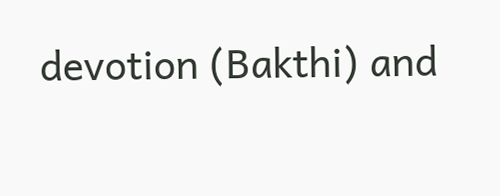devotion (Bakthi) and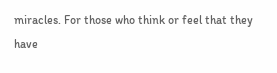miracles. For those who think or feel that they have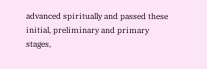advanced spiritually and passed these initial, preliminary and primary stages,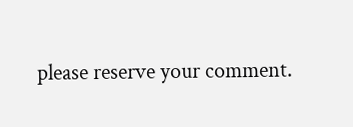please reserve your comment.